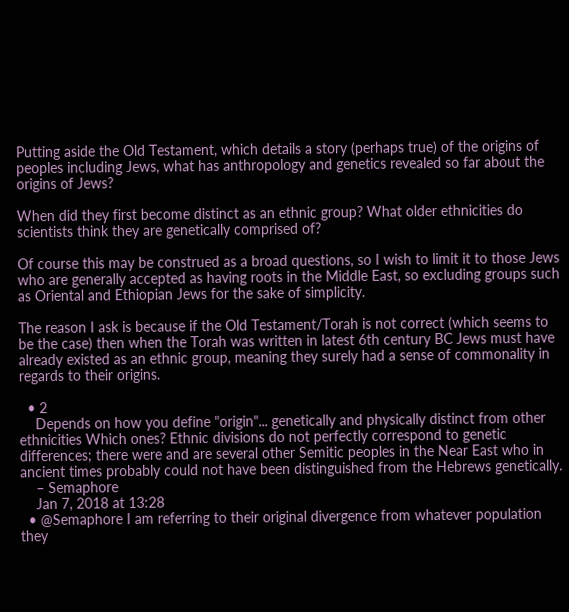Putting aside the Old Testament, which details a story (perhaps true) of the origins of peoples including Jews, what has anthropology and genetics revealed so far about the origins of Jews?

When did they first become distinct as an ethnic group? What older ethnicities do scientists think they are genetically comprised of?

Of course this may be construed as a broad questions, so I wish to limit it to those Jews who are generally accepted as having roots in the Middle East, so excluding groups such as Oriental and Ethiopian Jews for the sake of simplicity.

The reason I ask is because if the Old Testament/Torah is not correct (which seems to be the case) then when the Torah was written in latest 6th century BC Jews must have already existed as an ethnic group, meaning they surely had a sense of commonality in regards to their origins.

  • 2
    Depends on how you define "origin"... genetically and physically distinct from other ethnicities Which ones? Ethnic divisions do not perfectly correspond to genetic differences; there were and are several other Semitic peoples in the Near East who in ancient times probably could not have been distinguished from the Hebrews genetically.
    – Semaphore
    Jan 7, 2018 at 13:28
  • @Semaphore I am referring to their original divergence from whatever population they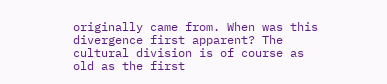originally came from. When was this divergence first apparent? The cultural division is of course as old as the first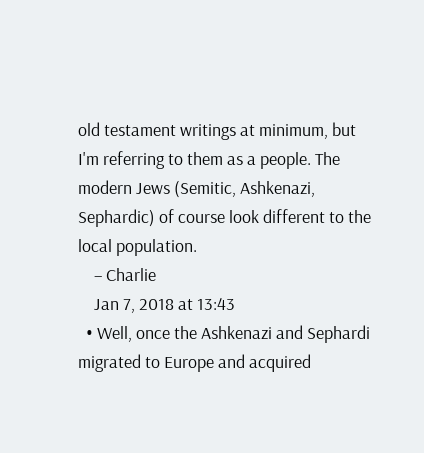old testament writings at minimum, but I'm referring to them as a people. The modern Jews (Semitic, Ashkenazi, Sephardic) of course look different to the local population.
    – Charlie
    Jan 7, 2018 at 13:43
  • Well, once the Ashkenazi and Sephardi migrated to Europe and acquired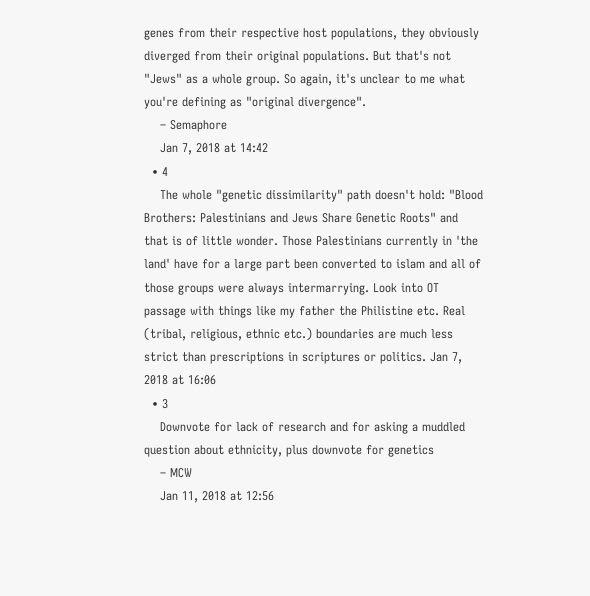genes from their respective host populations, they obviously diverged from their original populations. But that's not "Jews" as a whole group. So again, it's unclear to me what you're defining as "original divergence".
    – Semaphore
    Jan 7, 2018 at 14:42
  • 4
    The whole "genetic dissimilarity" path doesn't hold: "Blood Brothers: Palestinians and Jews Share Genetic Roots" and that is of little wonder. Those Palestinians currently in 'the land' have for a large part been converted to islam and all of those groups were always intermarrying. Look into OT passage with things like my father the Philistine etc. Real (tribal, religious, ethnic etc.) boundaries are much less strict than prescriptions in scriptures or politics. Jan 7, 2018 at 16:06
  • 3
    Downvote for lack of research and for asking a muddled question about ethnicity, plus downvote for genetics
    – MCW
    Jan 11, 2018 at 12:56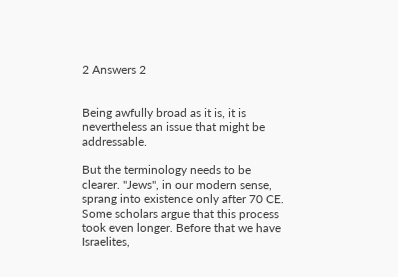2 Answers 2


Being awfully broad as it is, it is nevertheless an issue that might be addressable.

But the terminology needs to be clearer. "Jews", in our modern sense, sprang into existence only after 70 CE. Some scholars argue that this process took even longer. Before that we have Israelites,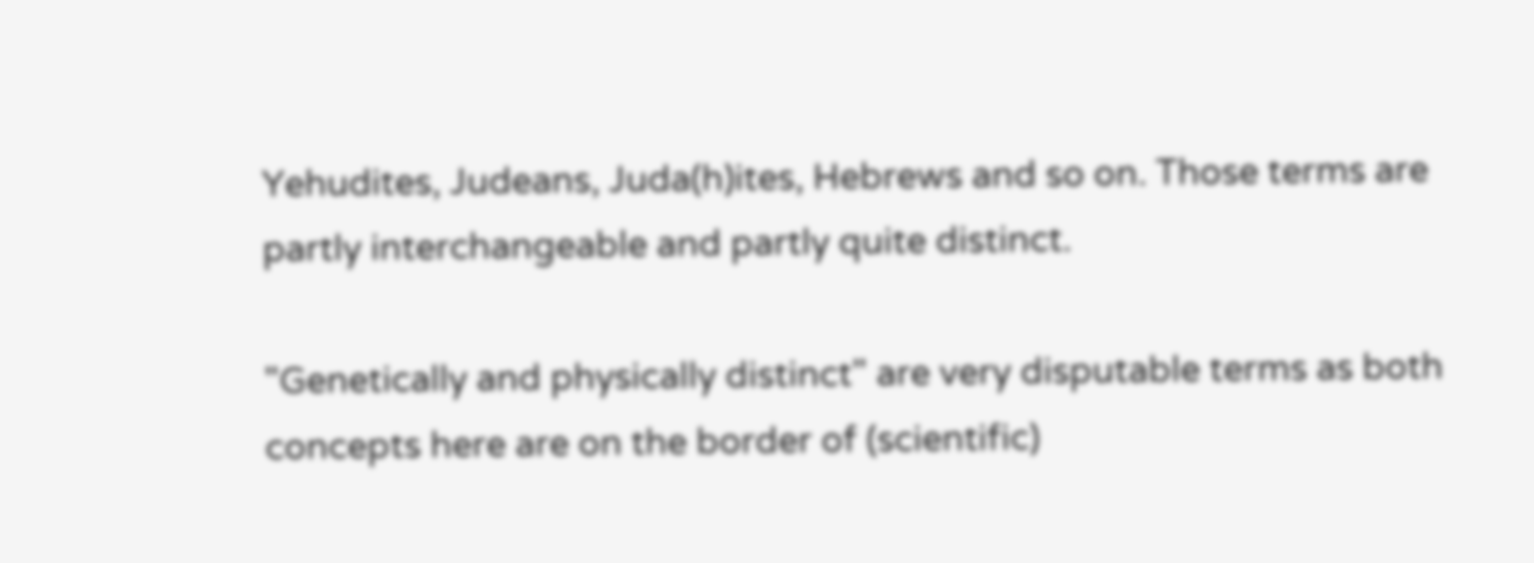Yehudites, Judeans, Juda(h)ites, Hebrews and so on. Those terms are partly interchangeable and partly quite distinct.

"Genetically and physically distinct" are very disputable terms as both concepts here are on the border of (scientific)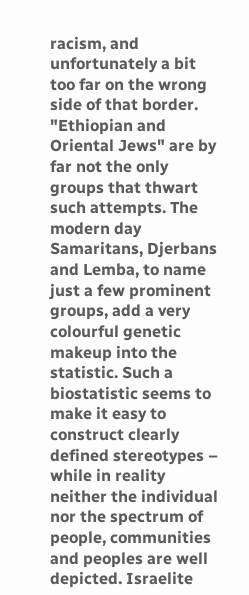racism, and unfortunately a bit too far on the wrong side of that border. "Ethiopian and Oriental Jews" are by far not the only groups that thwart such attempts. The modern day Samaritans, Djerbans and Lemba, to name just a few prominent groups, add a very colourful genetic makeup into the statistic. Such a biostatistic seems to make it easy to construct clearly defined stereotypes – while in reality neither the individual nor the spectrum of people, communities and peoples are well depicted. Israelite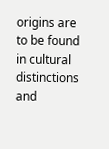origins are to be found in cultural distinctions and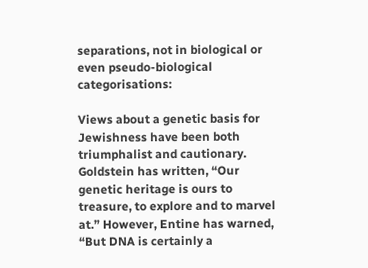separations, not in biological or even pseudo-biological categorisations:

Views about a genetic basis for Jewishness have been both triumphalist and cautionary. Goldstein has written, “Our genetic heritage is ours to treasure, to explore and to marvel at.” However, Entine has warned, “But DNA is certainly a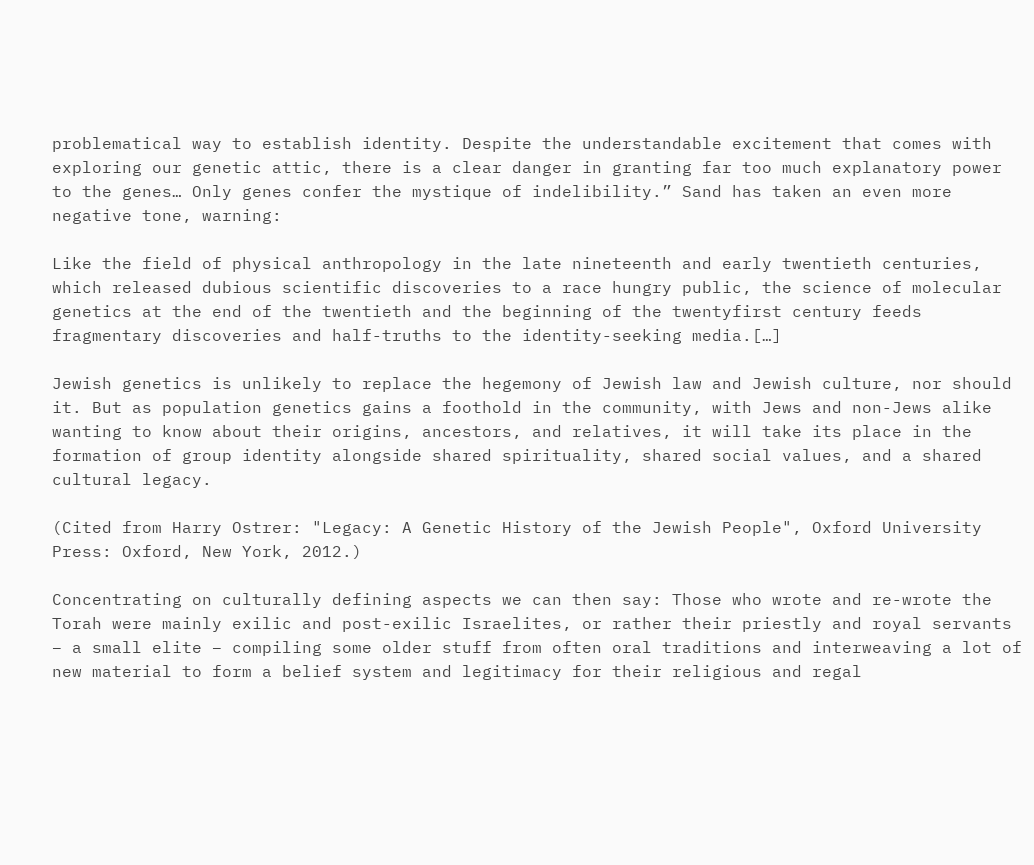problematical way to establish identity. Despite the understandable excitement that comes with exploring our genetic attic, there is a clear danger in granting far too much explanatory power to the genes… Only genes confer the mystique of indelibility.” Sand has taken an even more negative tone, warning:

Like the field of physical anthropology in the late nineteenth and early twentieth centuries, which released dubious scientific discoveries to a race hungry public, the science of molecular genetics at the end of the twentieth and the beginning of the twentyfirst century feeds fragmentary discoveries and half-truths to the identity-seeking media.[…]

Jewish genetics is unlikely to replace the hegemony of Jewish law and Jewish culture, nor should it. But as population genetics gains a foothold in the community, with Jews and non-Jews alike wanting to know about their origins, ancestors, and relatives, it will take its place in the formation of group identity alongside shared spirituality, shared social values, and a shared cultural legacy.

(Cited from Harry Ostrer: "Legacy: A Genetic History of the Jewish People", Oxford University Press: Oxford, New York, 2012.)

Concentrating on culturally defining aspects we can then say: Those who wrote and re-wrote the Torah were mainly exilic and post-exilic Israelites, or rather their priestly and royal servants – a small elite – compiling some older stuff from often oral traditions and interweaving a lot of new material to form a belief system and legitimacy for their religious and regal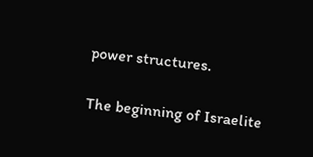power structures.

The beginning of Israelite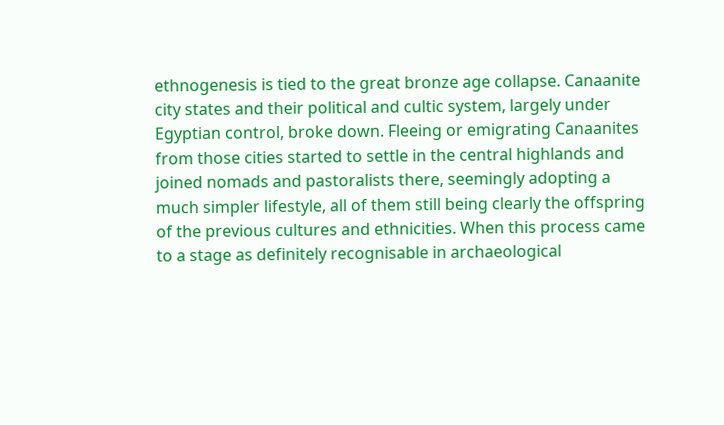ethnogenesis is tied to the great bronze age collapse. Canaanite city states and their political and cultic system, largely under Egyptian control, broke down. Fleeing or emigrating Canaanites from those cities started to settle in the central highlands and joined nomads and pastoralists there, seemingly adopting a much simpler lifestyle, all of them still being clearly the offspring of the previous cultures and ethnicities. When this process came to a stage as definitely recognisable in archaeological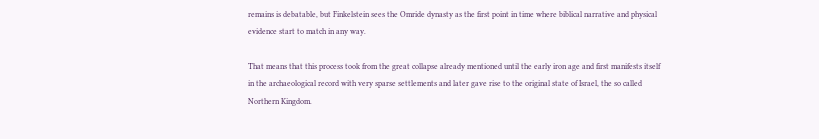remains is debatable, but Finkelstein sees the Omride dynasty as the first point in time where biblical narrative and physical evidence start to match in any way.

That means that this process took from the great collapse already mentioned until the early iron age and first manifests itself in the archaeological record with very sparse settlements and later gave rise to the original state of Israel, the so called Northern Kingdom.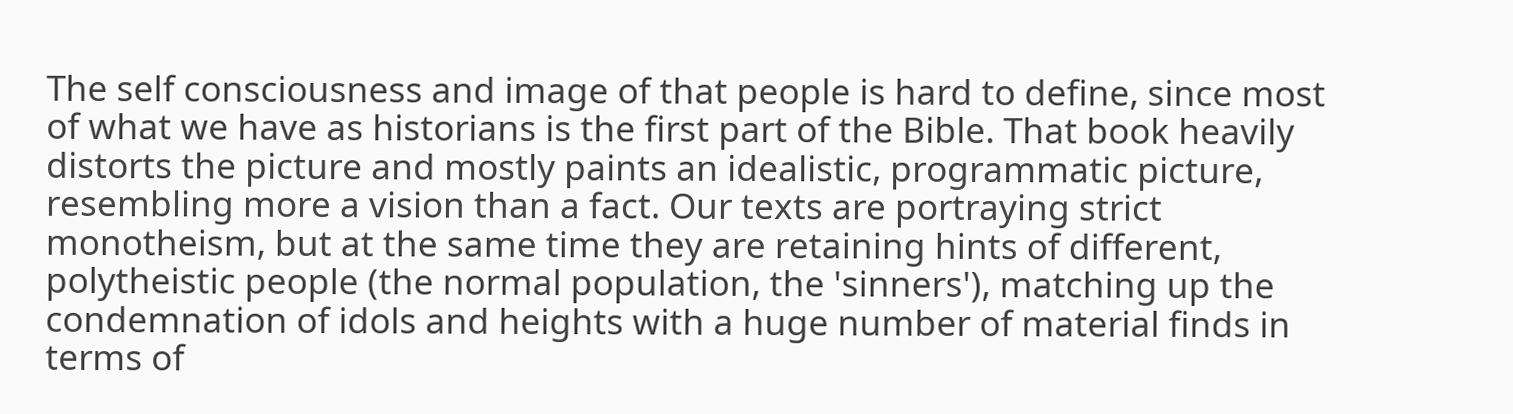The self consciousness and image of that people is hard to define, since most of what we have as historians is the first part of the Bible. That book heavily distorts the picture and mostly paints an idealistic, programmatic picture, resembling more a vision than a fact. Our texts are portraying strict monotheism, but at the same time they are retaining hints of different, polytheistic people (the normal population, the 'sinners'), matching up the condemnation of idols and heights with a huge number of material finds in terms of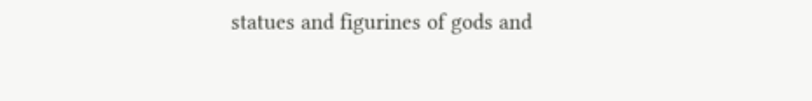statues and figurines of gods and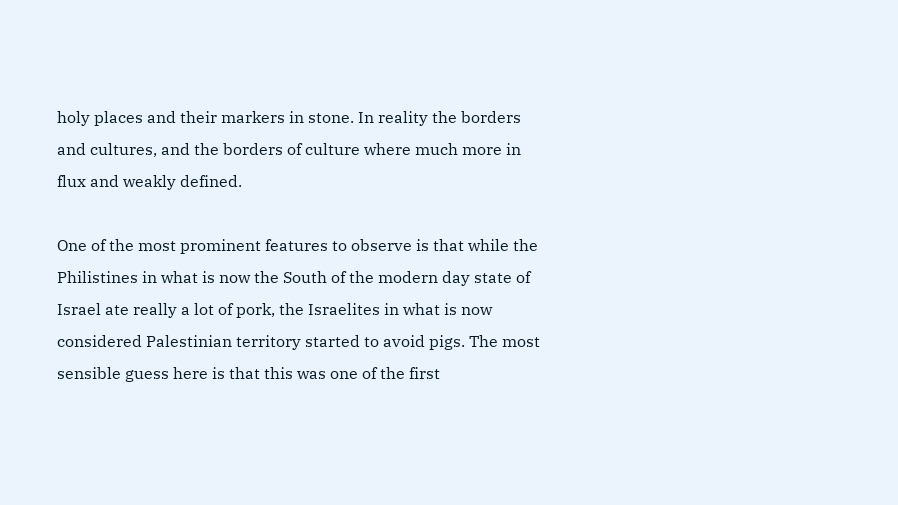holy places and their markers in stone. In reality the borders and cultures, and the borders of culture where much more in flux and weakly defined.

One of the most prominent features to observe is that while the Philistines in what is now the South of the modern day state of Israel ate really a lot of pork, the Israelites in what is now considered Palestinian territory started to avoid pigs. The most sensible guess here is that this was one of the first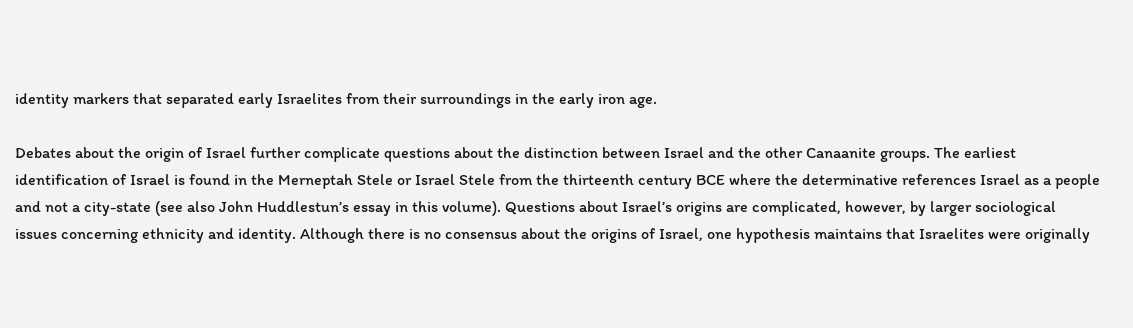identity markers that separated early Israelites from their surroundings in the early iron age.

Debates about the origin of Israel further complicate questions about the distinction between Israel and the other Canaanite groups. The earliest identification of Israel is found in the Merneptah Stele or Israel Stele from the thirteenth century BCE where the determinative references Israel as a people and not a city-state (see also John Huddlestun’s essay in this volume). Questions about Israel’s origins are complicated, however, by larger sociological issues concerning ethnicity and identity. Although there is no consensus about the origins of Israel, one hypothesis maintains that Israelites were originally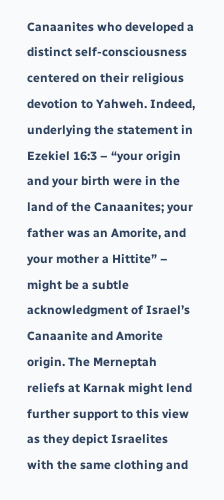Canaanites who developed a distinct self-consciousness centered on their religious devotion to Yahweh. Indeed, underlying the statement in Ezekiel 16:3 – “your origin and your birth were in the land of the Canaanites; your father was an Amorite, and your mother a Hittite” – might be a subtle acknowledgment of Israel’s Canaanite and Amorite origin. The Merneptah reliefs at Karnak might lend further support to this view as they depict Israelites with the same clothing and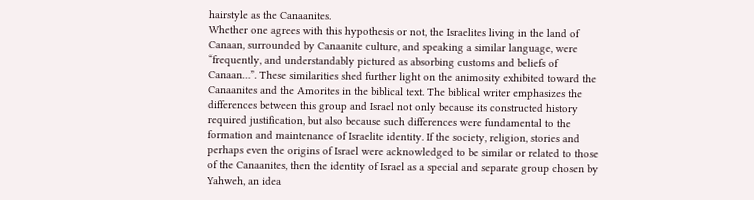hairstyle as the Canaanites.
Whether one agrees with this hypothesis or not, the Israelites living in the land of Canaan, surrounded by Canaanite culture, and speaking a similar language, were “frequently, and understandably pictured as absorbing customs and beliefs of Canaan…”. These similarities shed further light on the animosity exhibited toward the Canaanites and the Amorites in the biblical text. The biblical writer emphasizes the differences between this group and Israel not only because its constructed history required justification, but also because such differences were fundamental to the formation and maintenance of Israelite identity. If the society, religion, stories and perhaps even the origins of Israel were acknowledged to be similar or related to those of the Canaanites, then the identity of Israel as a special and separate group chosen by Yahweh, an idea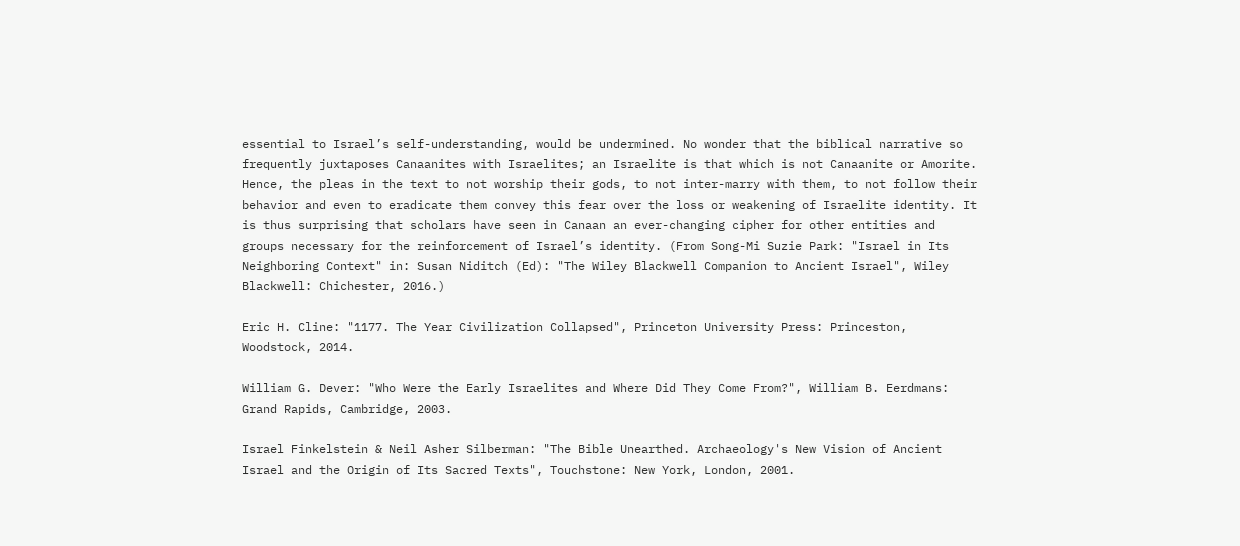essential to Israel’s self-understanding, would be undermined. No wonder that the biblical narrative so frequently juxtaposes Canaanites with Israelites; an Israelite is that which is not Canaanite or Amorite. Hence, the pleas in the text to not worship their gods, to not inter-marry with them, to not follow their behavior and even to eradicate them convey this fear over the loss or weakening of Israelite identity. It is thus surprising that scholars have seen in Canaan an ever-changing cipher for other entities and groups necessary for the reinforcement of Israel’s identity. (From Song-Mi Suzie Park: "Israel in Its Neighboring Context" in: Susan Niditch (Ed): "The Wiley Blackwell Companion to Ancient Israel", Wiley Blackwell: Chichester, 2016.)

Eric H. Cline: "1177. The Year Civilization Collapsed", Princeton University Press: Princeston, Woodstock, 2014.

William G. Dever: "Who Were the Early Israelites and Where Did They Come From?", William B. Eerdmans: Grand Rapids, Cambridge, 2003.

Israel Finkelstein & Neil Asher Silberman: "The Bible Unearthed. Archaeology's New Vision of Ancient Israel and the Origin of Its Sacred Texts", Touchstone: New York, London, 2001.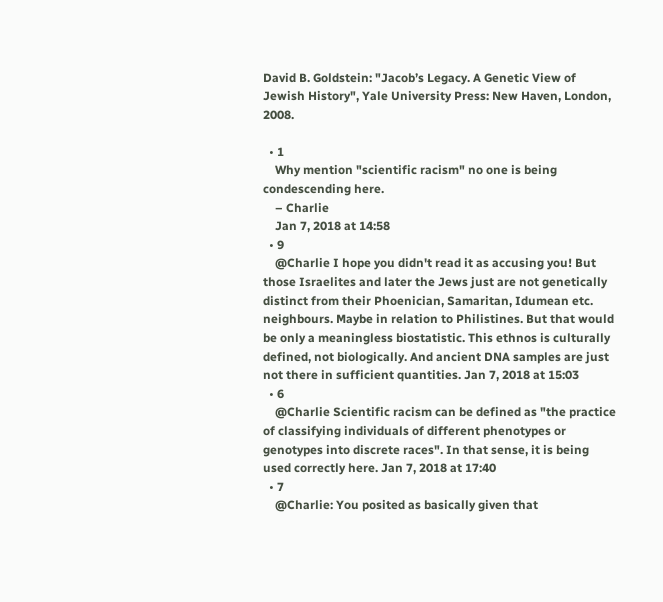David B. Goldstein: "Jacob’s Legacy. A Genetic View of Jewish History", Yale University Press: New Haven, London, 2008.

  • 1
    Why mention "scientific racism" no one is being condescending here.
    – Charlie
    Jan 7, 2018 at 14:58
  • 9
    @Charlie I hope you didn't read it as accusing you! But those Israelites and later the Jews just are not genetically distinct from their Phoenician, Samaritan, Idumean etc. neighbours. Maybe in relation to Philistines. But that would be only a meaningless biostatistic. This ethnos is culturally defined, not biologically. And ancient DNA samples are just not there in sufficient quantities. Jan 7, 2018 at 15:03
  • 6
    @Charlie Scientific racism can be defined as "the practice of classifying individuals of different phenotypes or genotypes into discrete races". In that sense, it is being used correctly here. Jan 7, 2018 at 17:40
  • 7
    @Charlie: You posited as basically given that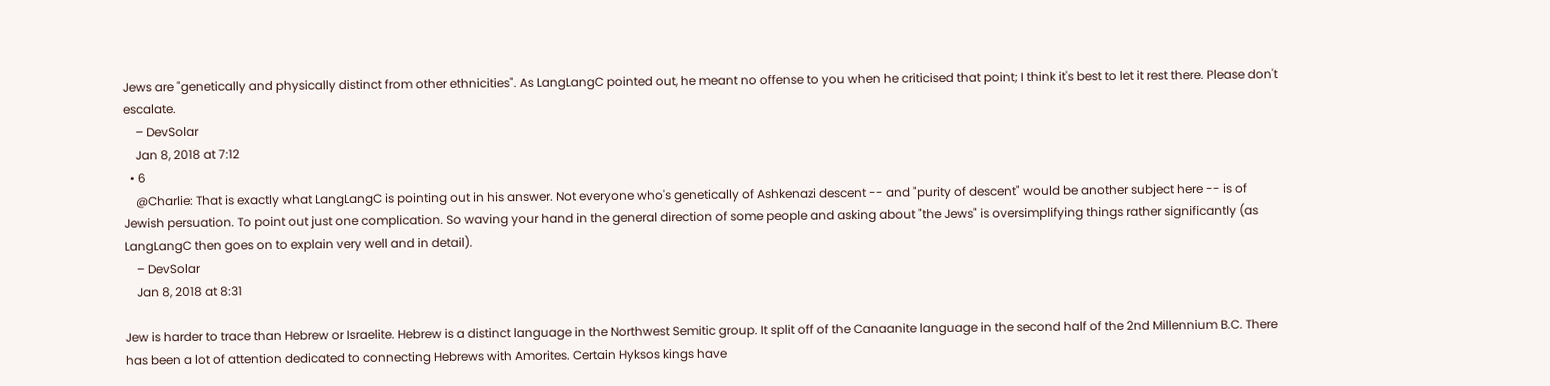Jews are "genetically and physically distinct from other ethnicities". As LangLangC pointed out, he meant no offense to you when he criticised that point; I think it's best to let it rest there. Please don't escalate.
    – DevSolar
    Jan 8, 2018 at 7:12
  • 6
    @Charlie: That is exactly what LangLangC is pointing out in his answer. Not everyone who's genetically of Ashkenazi descent -- and "purity of descent" would be another subject here -- is of Jewish persuation. To point out just one complication. So waving your hand in the general direction of some people and asking about "the Jews" is oversimplifying things rather significantly (as LangLangC then goes on to explain very well and in detail).
    – DevSolar
    Jan 8, 2018 at 8:31

Jew is harder to trace than Hebrew or Israelite. Hebrew is a distinct language in the Northwest Semitic group. It split off of the Canaanite language in the second half of the 2nd Millennium B.C. There has been a lot of attention dedicated to connecting Hebrews with Amorites. Certain Hyksos kings have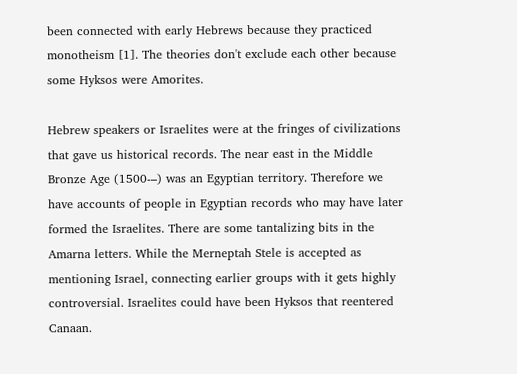been connected with early Hebrews because they practiced monotheism [1]. The theories don't exclude each other because some Hyksos were Amorites.

Hebrew speakers or Israelites were at the fringes of civilizations that gave us historical records. The near east in the Middle Bronze Age (1500-–) was an Egyptian territory. Therefore we have accounts of people in Egyptian records who may have later formed the Israelites. There are some tantalizing bits in the Amarna letters. While the Merneptah Stele is accepted as mentioning Israel, connecting earlier groups with it gets highly controversial. Israelites could have been Hyksos that reentered Canaan.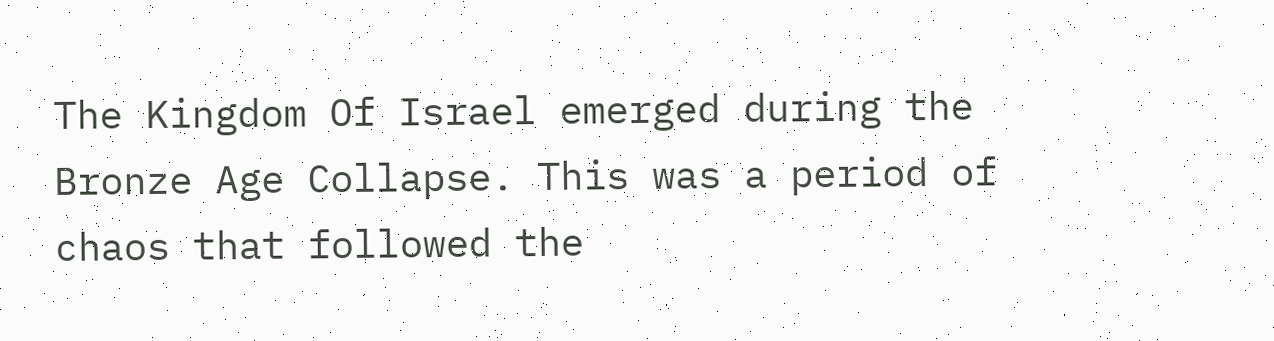The Kingdom Of Israel emerged during the Bronze Age Collapse. This was a period of chaos that followed the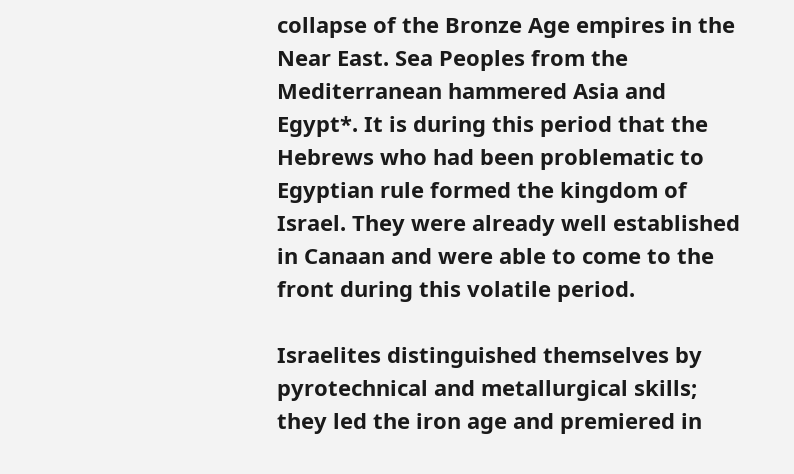collapse of the Bronze Age empires in the Near East. Sea Peoples from the Mediterranean hammered Asia and Egypt*. It is during this period that the Hebrews who had been problematic to Egyptian rule formed the kingdom of Israel. They were already well established in Canaan and were able to come to the front during this volatile period.

Israelites distinguished themselves by pyrotechnical and metallurgical skills; they led the iron age and premiered in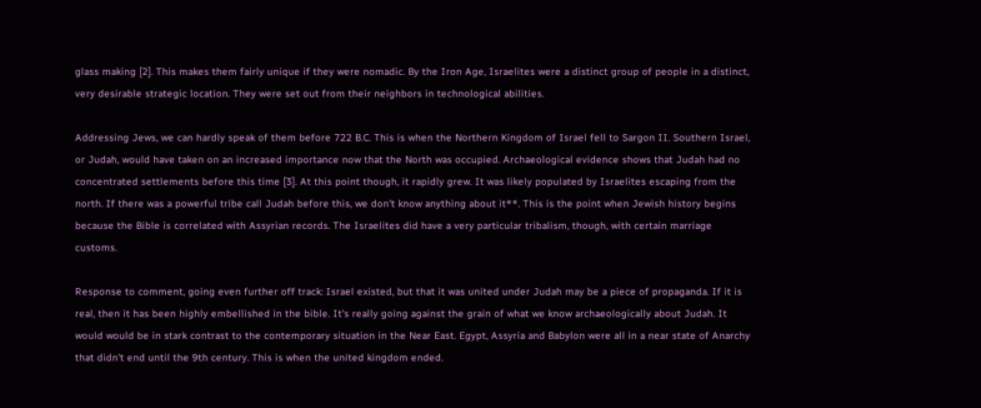glass making [2]. This makes them fairly unique if they were nomadic. By the Iron Age, Israelites were a distinct group of people in a distinct, very desirable strategic location. They were set out from their neighbors in technological abilities.

Addressing Jews, we can hardly speak of them before 722 B.C. This is when the Northern Kingdom of Israel fell to Sargon II. Southern Israel, or Judah, would have taken on an increased importance now that the North was occupied. Archaeological evidence shows that Judah had no concentrated settlements before this time [3]. At this point though, it rapidly grew. It was likely populated by Israelites escaping from the north. If there was a powerful tribe call Judah before this, we don't know anything about it**. This is the point when Jewish history begins because the Bible is correlated with Assyrian records. The Israelites did have a very particular tribalism, though, with certain marriage customs.

Response to comment, going even further off track: Israel existed, but that it was united under Judah may be a piece of propaganda. If it is real, then it has been highly embellished in the bible. It's really going against the grain of what we know archaeologically about Judah. It would would be in stark contrast to the contemporary situation in the Near East. Egypt, Assyria and Babylon were all in a near state of Anarchy that didn't end until the 9th century. This is when the united kingdom ended.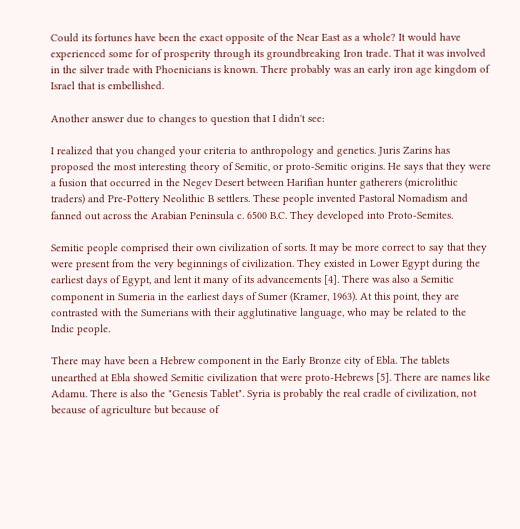Could its fortunes have been the exact opposite of the Near East as a whole? It would have experienced some for of prosperity through its groundbreaking Iron trade. That it was involved in the silver trade with Phoenicians is known. There probably was an early iron age kingdom of Israel that is embellished.

Another answer due to changes to question that I didn't see:

I realized that you changed your criteria to anthropology and genetics. Juris Zarins has proposed the most interesting theory of Semitic, or proto-Semitic origins. He says that they were a fusion that occurred in the Negev Desert between Harifian hunter gatherers (microlithic traders) and Pre-Pottery Neolithic B settlers. These people invented Pastoral Nomadism and fanned out across the Arabian Peninsula c. 6500 B.C. They developed into Proto-Semites.

Semitic people comprised their own civilization of sorts. It may be more correct to say that they were present from the very beginnings of civilization. They existed in Lower Egypt during the earliest days of Egypt, and lent it many of its advancements [4]. There was also a Semitic component in Sumeria in the earliest days of Sumer (Kramer, 1963). At this point, they are contrasted with the Sumerians with their agglutinative language, who may be related to the Indic people.

There may have been a Hebrew component in the Early Bronze city of Ebla. The tablets unearthed at Ebla showed Semitic civilization that were proto-Hebrews [5]. There are names like Adamu. There is also the "Genesis Tablet". Syria is probably the real cradle of civilization, not because of agriculture but because of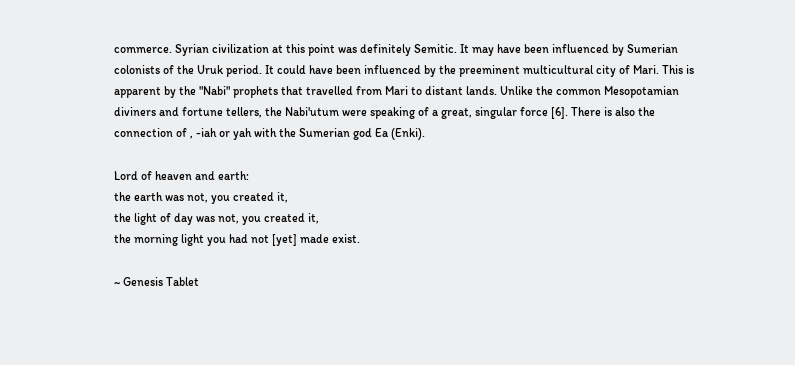commerce. Syrian civilization at this point was definitely Semitic. It may have been influenced by Sumerian colonists of the Uruk period. It could have been influenced by the preeminent multicultural city of Mari. This is apparent by the "Nabi" prophets that travelled from Mari to distant lands. Unlike the common Mesopotamian diviners and fortune tellers, the Nabi'utum were speaking of a great, singular force [6]. There is also the connection of , -iah or yah with the Sumerian god Ea (Enki).

Lord of heaven and earth:
the earth was not, you created it,
the light of day was not, you created it,
the morning light you had not [yet] made exist.

~ Genesis Tablet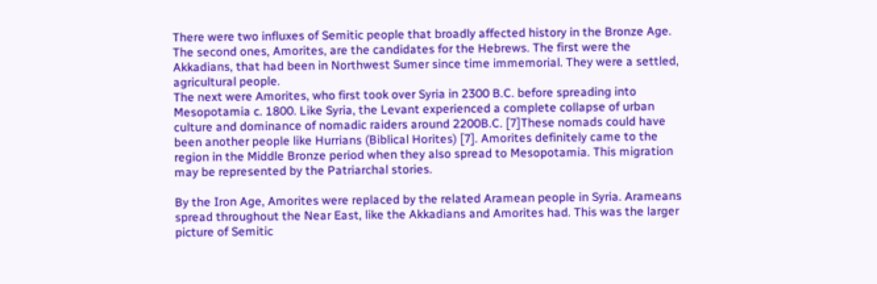There were two influxes of Semitic people that broadly affected history in the Bronze Age. The second ones, Amorites, are the candidates for the Hebrews. The first were the Akkadians, that had been in Northwest Sumer since time immemorial. They were a settled, agricultural people.
The next were Amorites, who first took over Syria in 2300 B.C. before spreading into Mesopotamia c. 1800. Like Syria, the Levant experienced a complete collapse of urban culture and dominance of nomadic raiders around 2200B.C. [7]These nomads could have been another people like Hurrians (Biblical Horites) [7]. Amorites definitely came to the region in the Middle Bronze period when they also spread to Mesopotamia. This migration may be represented by the Patriarchal stories.

By the Iron Age, Amorites were replaced by the related Aramean people in Syria. Arameans spread throughout the Near East, like the Akkadians and Amorites had. This was the larger picture of Semitic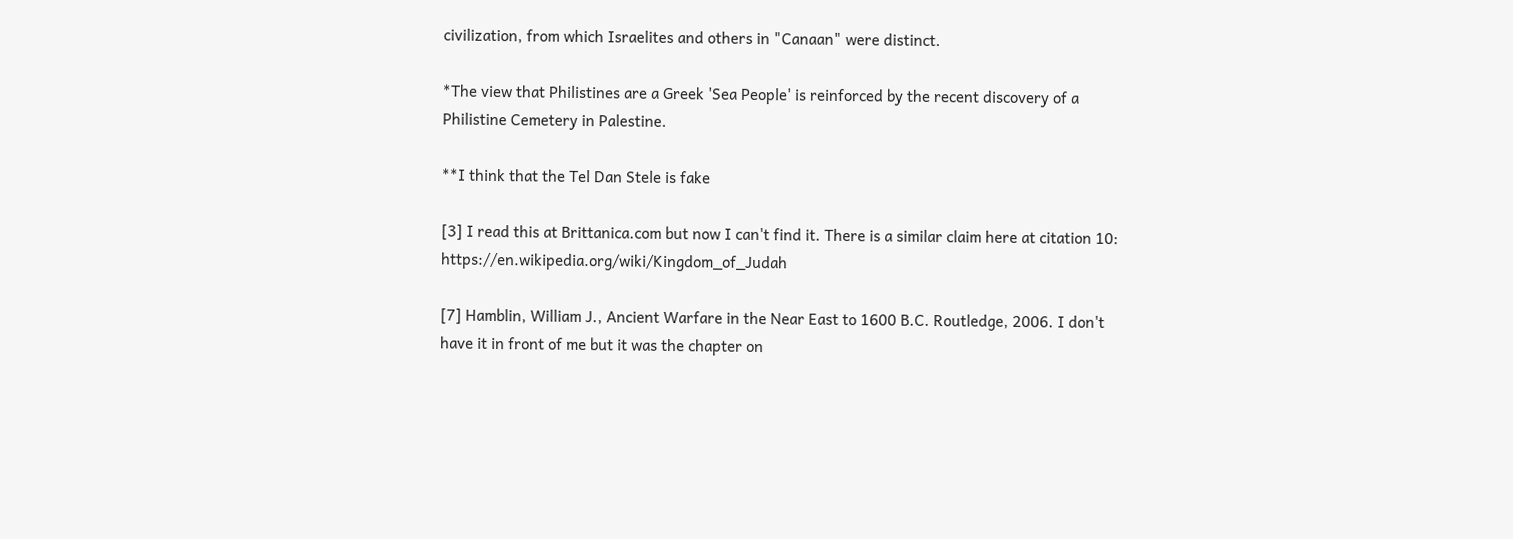civilization, from which Israelites and others in "Canaan" were distinct.

*The view that Philistines are a Greek 'Sea People' is reinforced by the recent discovery of a Philistine Cemetery in Palestine.

**I think that the Tel Dan Stele is fake

[3] I read this at Brittanica.com but now I can't find it. There is a similar claim here at citation 10: https://en.wikipedia.org/wiki/Kingdom_of_Judah

[7] Hamblin, William J., Ancient Warfare in the Near East to 1600 B.C. Routledge, 2006. I don't have it in front of me but it was the chapter on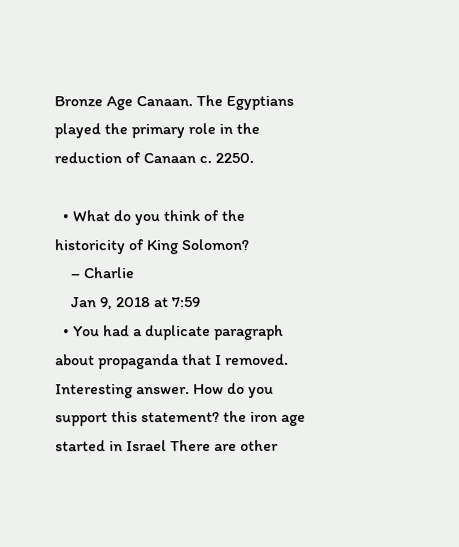Bronze Age Canaan. The Egyptians played the primary role in the reduction of Canaan c. 2250.

  • What do you think of the historicity of King Solomon?
    – Charlie
    Jan 9, 2018 at 7:59
  • You had a duplicate paragraph about propaganda that I removed. Interesting answer. How do you support this statement? the iron age started in Israel There are other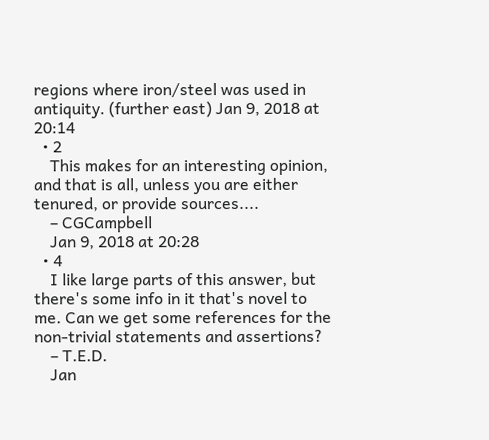regions where iron/steel was used in antiquity. (further east) Jan 9, 2018 at 20:14
  • 2
    This makes for an interesting opinion, and that is all, unless you are either tenured, or provide sources....
    – CGCampbell
    Jan 9, 2018 at 20:28
  • 4
    I like large parts of this answer, but there's some info in it that's novel to me. Can we get some references for the non-trivial statements and assertions?
    – T.E.D.
    Jan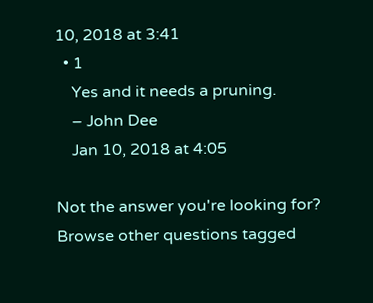10, 2018 at 3:41
  • 1
    Yes and it needs a pruning.
    – John Dee
    Jan 10, 2018 at 4:05

Not the answer you're looking for? Browse other questions tagged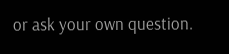or ask your own question.